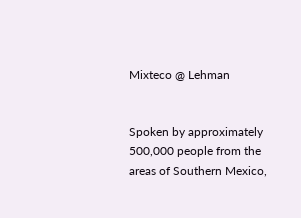Mixteco @ Lehman


Spoken by approximately 500,000 people from the areas of Southern Mexico,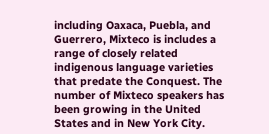including Oaxaca, Puebla, and Guerrero, Mixteco is includes a range of closely related indigenous language varieties that predate the Conquest. The number of Mixteco speakers has been growing in the United States and in New York City.